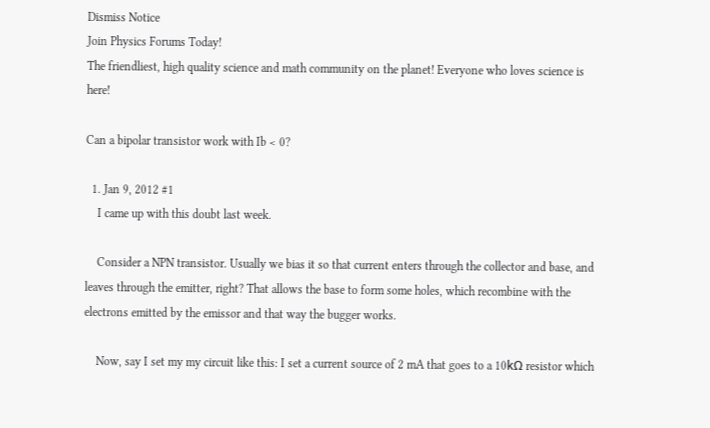Dismiss Notice
Join Physics Forums Today!
The friendliest, high quality science and math community on the planet! Everyone who loves science is here!

Can a bipolar transistor work with Ib < 0?

  1. Jan 9, 2012 #1
    I came up with this doubt last week.

    Consider a NPN transistor. Usually we bias it so that current enters through the collector and base, and leaves through the emitter, right? That allows the base to form some holes, which recombine with the electrons emitted by the emissor and that way the bugger works.

    Now, say I set my my circuit like this: I set a current source of 2 mA that goes to a 10kΩ resistor which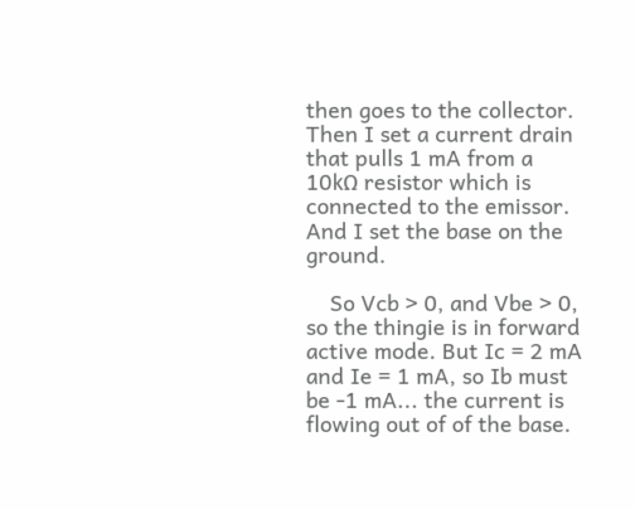then goes to the collector. Then I set a current drain that pulls 1 mA from a 10kΩ resistor which is connected to the emissor. And I set the base on the ground.

    So Vcb > 0, and Vbe > 0, so the thingie is in forward active mode. But Ic = 2 mA and Ie = 1 mA, so Ib must be -1 mA... the current is flowing out of of the base.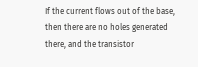If the current flows out of the base, then there are no holes generated there, and the transistor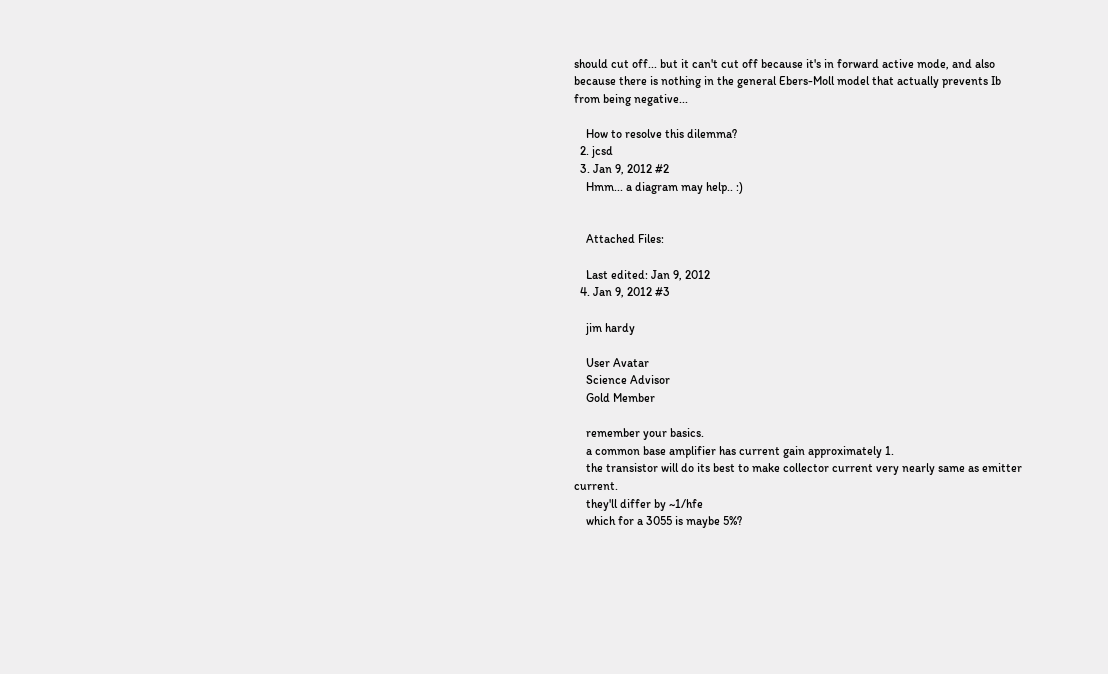should cut off... but it can't cut off because it's in forward active mode, and also because there is nothing in the general Ebers-Moll model that actually prevents Ib from being negative...

    How to resolve this dilemma?
  2. jcsd
  3. Jan 9, 2012 #2
    Hmm... a diagram may help.. :)


    Attached Files:

    Last edited: Jan 9, 2012
  4. Jan 9, 2012 #3

    jim hardy

    User Avatar
    Science Advisor
    Gold Member

    remember your basics.
    a common base amplifier has current gain approximately 1.
    the transistor will do its best to make collector current very nearly same as emitter current.
    they'll differ by ~1/hfe
    which for a 3055 is maybe 5%?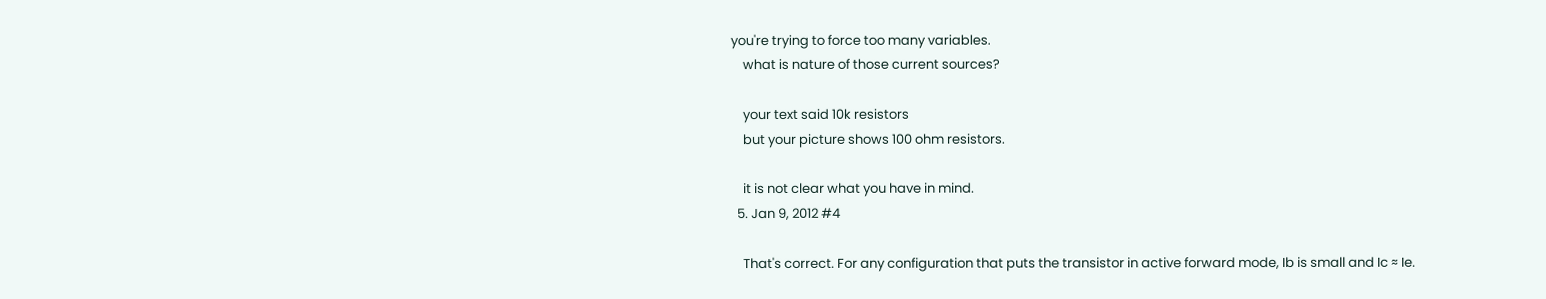you're trying to force too many variables.
    what is nature of those current sources?

    your text said 10k resistors
    but your picture shows 100 ohm resistors.

    it is not clear what you have in mind.
  5. Jan 9, 2012 #4

    That's correct. For any configuration that puts the transistor in active forward mode, Ib is small and Ic ≈ Ie.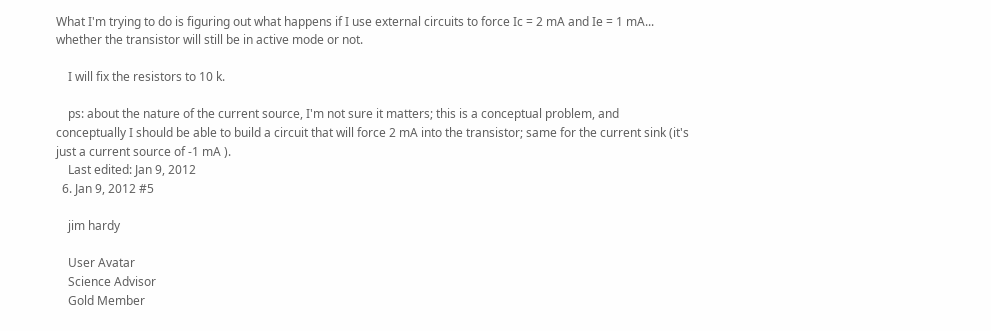What I'm trying to do is figuring out what happens if I use external circuits to force Ic = 2 mA and Ie = 1 mA... whether the transistor will still be in active mode or not.

    I will fix the resistors to 10 k.

    ps: about the nature of the current source, I'm not sure it matters; this is a conceptual problem, and conceptually I should be able to build a circuit that will force 2 mA into the transistor; same for the current sink (it's just a current source of -1 mA ).
    Last edited: Jan 9, 2012
  6. Jan 9, 2012 #5

    jim hardy

    User Avatar
    Science Advisor
    Gold Member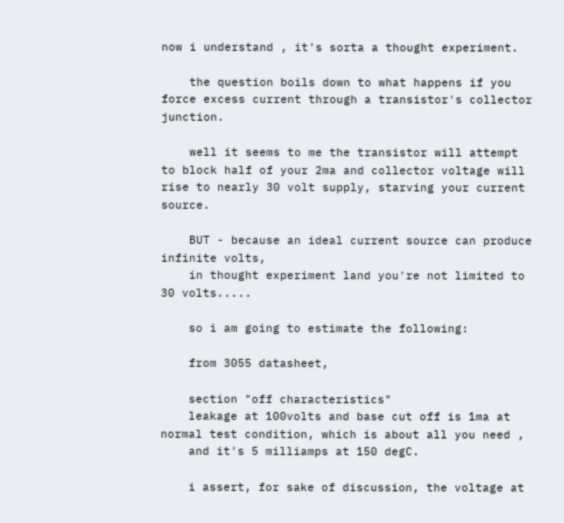now i understand , it's sorta a thought experiment.

    the question boils down to what happens if you force excess current through a transistor's collector junction.

    well it seems to me the transistor will attempt to block half of your 2ma and collector voltage will rise to nearly 30 volt supply, starving your current source.

    BUT - because an ideal current source can produce infinite volts,
    in thought experiment land you're not limited to 30 volts.....

    so i am going to estimate the following:

    from 3055 datasheet,

    section "off characteristics"
    leakage at 100volts and base cut off is 1ma at normal test condition, which is about all you need ,
    and it's 5 milliamps at 150 degC.

    i assert, for sake of discussion, the voltage at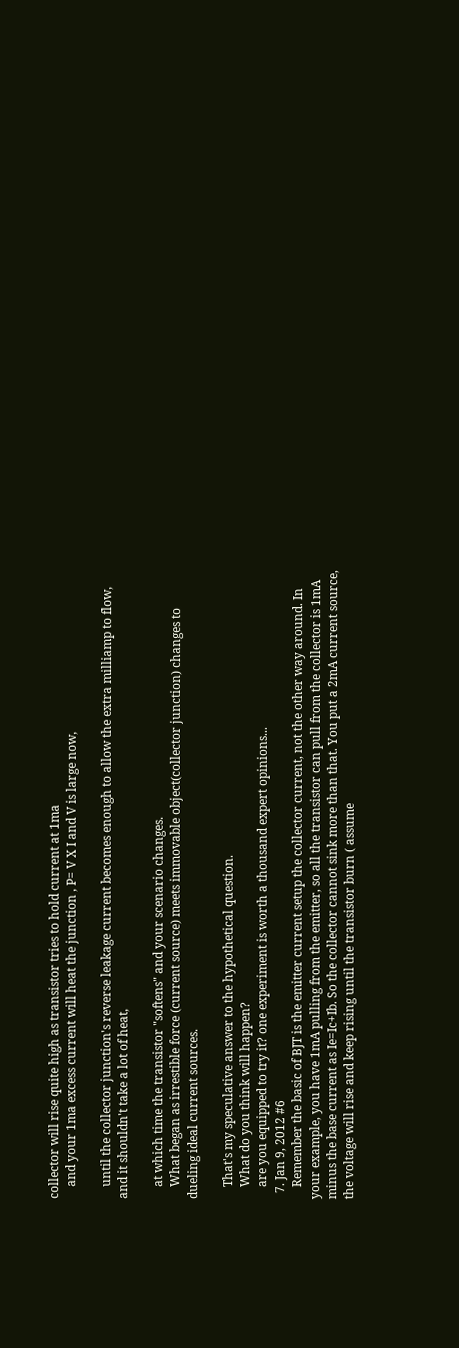collector will rise quite high as transistor tries to hold current at 1ma
    and your 1ma excess current will heat the junction , P= V X I and V is large now,

    until the collector junction's reverse leakage current becomes enough to allow the extra milliamp to flow, and it shouldn't take a lot of heat,

    at which time the transistor "softens" and your scenario changes.
    What began as irrestible force (current source) meets immovable object(collector junction) changes to dueling ideal current sources.

    That's my speculative answer to the hypothetical question.
    What do you think will happen?
    are you equipped to try it? one experiment is worth a thousand expert opinions...
  7. Jan 9, 2012 #6
    Remember the basic of BJT is the emitter current setup the collector current, not the other way around. In your example, you have 1mA pulling from the emitter, so all the transistor can pull from the collector is 1mA minus the base current as Ie=Ic+Ib. So the collector cannot sink more than that. You put a 2mA current source, the voltage will rise and keep rising until the transistor burn ( assume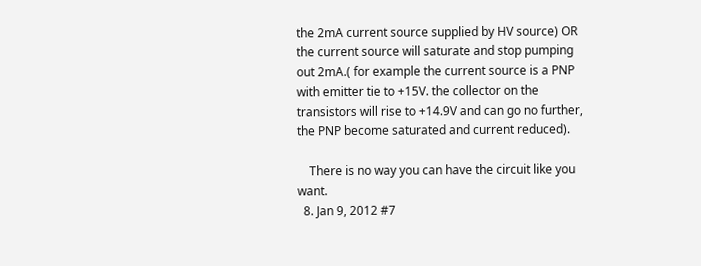the 2mA current source supplied by HV source) OR the current source will saturate and stop pumping out 2mA.( for example the current source is a PNP with emitter tie to +15V. the collector on the transistors will rise to +14.9V and can go no further, the PNP become saturated and current reduced).

    There is no way you can have the circuit like you want.
  8. Jan 9, 2012 #7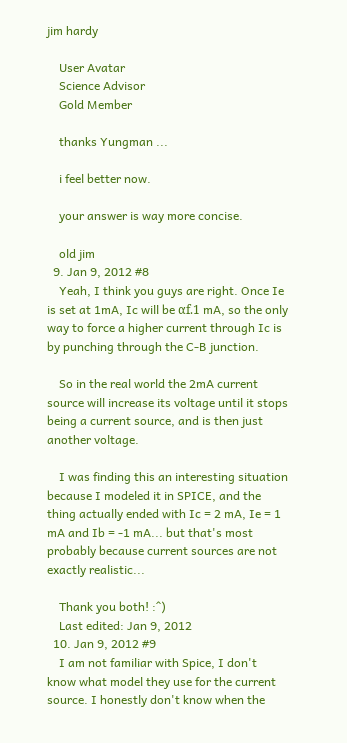jim hardy

    User Avatar
    Science Advisor
    Gold Member

    thanks Yungman ...

    i feel better now.

    your answer is way more concise.

    old jim
  9. Jan 9, 2012 #8
    Yeah, I think you guys are right. Once Ie is set at 1mA, Ic will be αf.1 mA, so the only way to force a higher current through Ic is by punching through the C-B junction.

    So in the real world the 2mA current source will increase its voltage until it stops being a current source, and is then just another voltage.

    I was finding this an interesting situation because I modeled it in SPICE, and the thing actually ended with Ic = 2 mA, Ie = 1 mA and Ib = -1 mA... but that's most probably because current sources are not exactly realistic...

    Thank you both! :^)
    Last edited: Jan 9, 2012
  10. Jan 9, 2012 #9
    I am not familiar with Spice, I don't know what model they use for the current source. I honestly don't know when the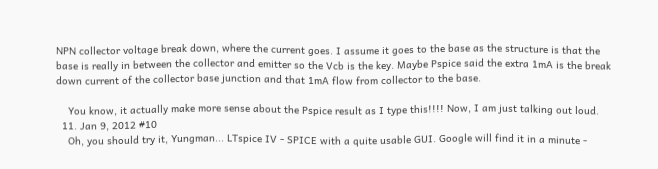NPN collector voltage break down, where the current goes. I assume it goes to the base as the structure is that the base is really in between the collector and emitter so the Vcb is the key. Maybe Pspice said the extra 1mA is the break down current of the collector base junction and that 1mA flow from collector to the base.

    You know, it actually make more sense about the Pspice result as I type this!!!! Now, I am just talking out loud.
  11. Jan 9, 2012 #10
    Oh, you should try it, Yungman... LTspice IV - SPICE with a quite usable GUI. Google will find it in a minute -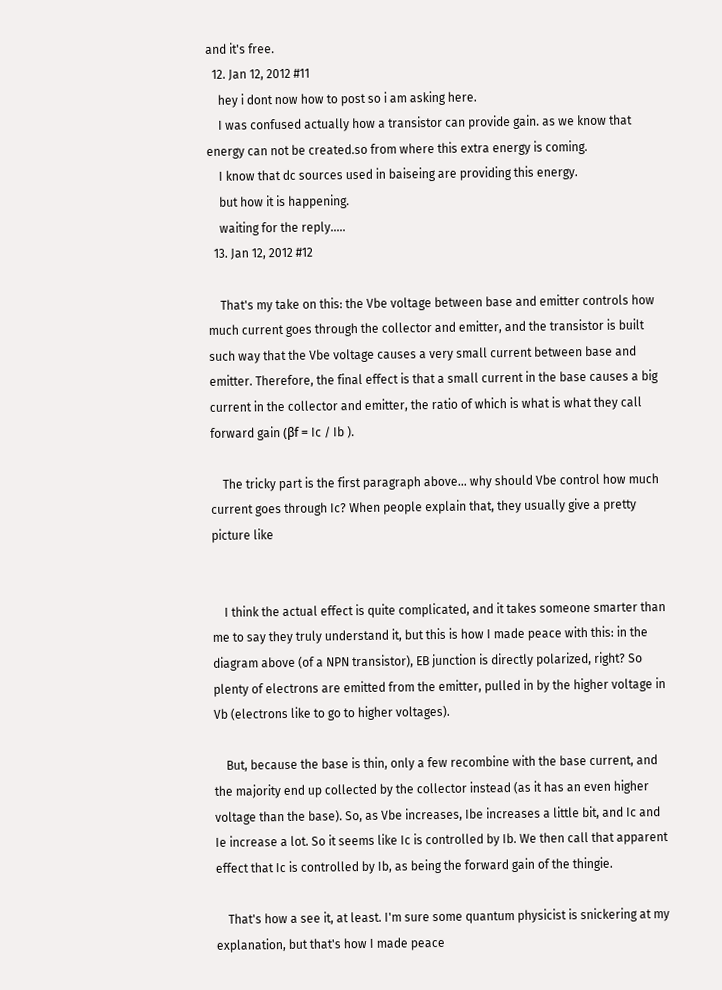and it's free.
  12. Jan 12, 2012 #11
    hey i dont now how to post so i am asking here.
    I was confused actually how a transistor can provide gain. as we know that energy can not be created.so from where this extra energy is coming.
    I know that dc sources used in baiseing are providing this energy.
    but how it is happening.
    waiting for the reply.....
  13. Jan 12, 2012 #12

    That's my take on this: the Vbe voltage between base and emitter controls how much current goes through the collector and emitter, and the transistor is built such way that the Vbe voltage causes a very small current between base and emitter. Therefore, the final effect is that a small current in the base causes a big current in the collector and emitter, the ratio of which is what is what they call forward gain (βf = Ic / Ib ).

    The tricky part is the first paragraph above... why should Vbe control how much current goes through Ic? When people explain that, they usually give a pretty picture like


    I think the actual effect is quite complicated, and it takes someone smarter than me to say they truly understand it, but this is how I made peace with this: in the diagram above (of a NPN transistor), EB junction is directly polarized, right? So plenty of electrons are emitted from the emitter, pulled in by the higher voltage in Vb (electrons like to go to higher voltages).

    But, because the base is thin, only a few recombine with the base current, and the majority end up collected by the collector instead (as it has an even higher voltage than the base). So, as Vbe increases, Ibe increases a little bit, and Ic and Ie increase a lot. So it seems like Ic is controlled by Ib. We then call that apparent effect that Ic is controlled by Ib, as being the forward gain of the thingie.

    That's how a see it, at least. I'm sure some quantum physicist is snickering at my explanation, but that's how I made peace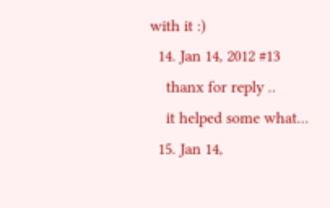with it :)
  14. Jan 14, 2012 #13
    thanx for reply ..
    it helped some what...
  15. Jan 14,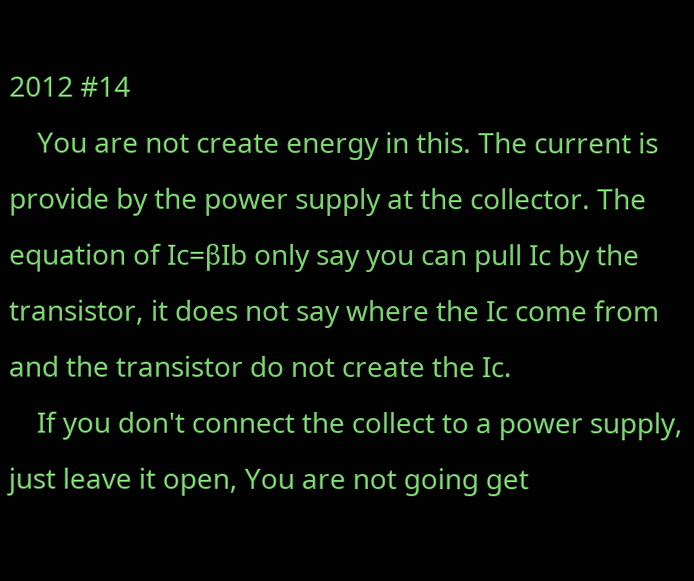2012 #14
    You are not create energy in this. The current is provide by the power supply at the collector. The equation of Ic=βIb only say you can pull Ic by the transistor, it does not say where the Ic come from and the transistor do not create the Ic.
    If you don't connect the collect to a power supply, just leave it open, You are not going get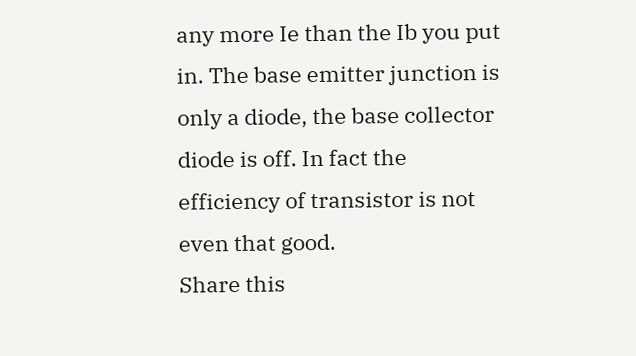any more Ie than the Ib you put in. The base emitter junction is only a diode, the base collector diode is off. In fact the efficiency of transistor is not even that good.
Share this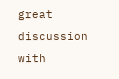great discussion with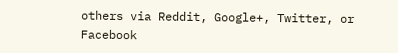others via Reddit, Google+, Twitter, or Facebook